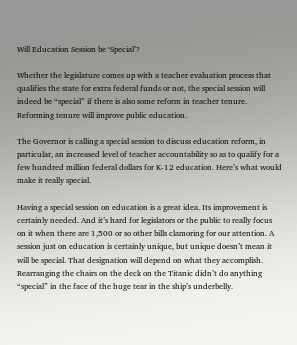Will Education Session be ‘Special’?

Whether the legislature comes up with a teacher evaluation process that qualifies the state for extra federal funds or not, the special session will indeed be “special” if there is also some reform in teacher tenure. Reforming tenure will improve public education.

The Governor is calling a special session to discuss education reform, in particular, an increased level of teacher accountability so as to qualify for a few hundred million federal dollars for K-12 education. Here’s what would make it really special.

Having a special session on education is a great idea. Its improvement is certainly needed. And it’s hard for legislators or the public to really focus on it when there are 1,500 or so other bills clamoring for our attention. A session just on education is certainly unique, but unique doesn’t mean it will be special. That designation will depend on what they accomplish. Rearranging the chairs on the deck on the Titanic didn’t do anything “special” in the face of the huge tear in the ship’s underbelly.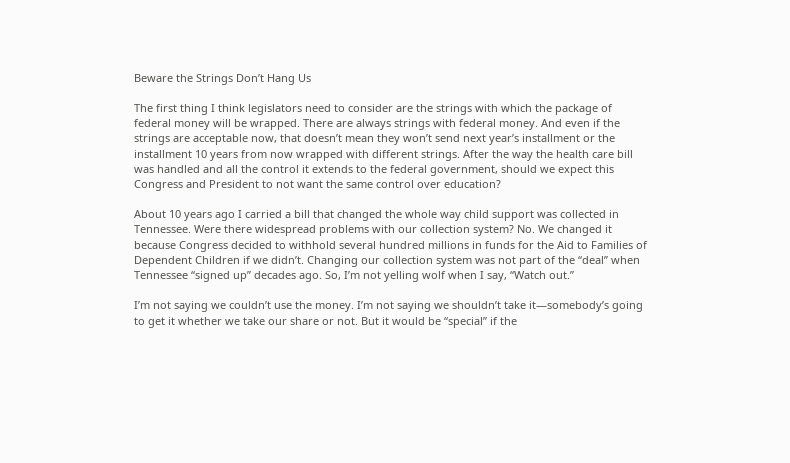Beware the Strings Don’t Hang Us

The first thing I think legislators need to consider are the strings with which the package of federal money will be wrapped. There are always strings with federal money. And even if the strings are acceptable now, that doesn’t mean they won’t send next year’s installment or the installment 10 years from now wrapped with different strings. After the way the health care bill was handled and all the control it extends to the federal government, should we expect this Congress and President to not want the same control over education?

About 10 years ago I carried a bill that changed the whole way child support was collected in Tennessee. Were there widespread problems with our collection system? No. We changed it because Congress decided to withhold several hundred millions in funds for the Aid to Families of Dependent Children if we didn’t. Changing our collection system was not part of the “deal” when Tennessee “signed up” decades ago. So, I’m not yelling wolf when I say, “Watch out.”

I’m not saying we couldn’t use the money. I’m not saying we shouldn’t take it—somebody’s going to get it whether we take our share or not. But it would be “special” if the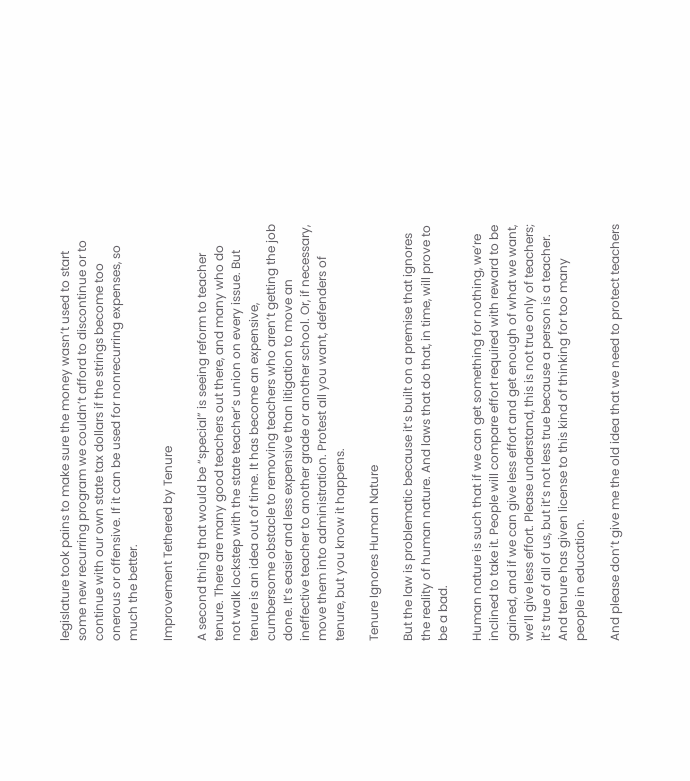legislature took pains to make sure the money wasn’t used to start some new recurring program we couldn’t afford to discontinue or to continue with our own state tax dollars if the strings become too onerous or offensive. If it can be used for nonrecurring expenses, so much the better.

Improvement Tethered by Tenure

A second thing that would be “special” is seeing reform to teacher tenure. There are many good teachers out there, and many who do not walk lockstep with the state teacher’s union on every issue. But tenure is an idea out of time. It has become an expensive, cumbersome obstacle to removing teachers who aren’t getting the job done. It’s easier and less expensive than litigation to move an ineffective teacher to another grade or another school. Or, if necessary, move them into administration. Protest all you want, defenders of tenure, but you know it happens.

Tenure Ignores Human Nature

But the law is problematic because it’s built on a premise that ignores the reality of human nature. And laws that do that, in time, will prove to be a bad.

Human nature is such that if we can get something for nothing, we’re inclined to take it. People will compare effort required with reward to be gained, and if we can give less effort and get enough of what we want, we’ll give less effort. Please understand, this is not true only of teachers; it’s true of all of us, but it’s not less true because a person is a teacher. And tenure has given license to this kind of thinking for too many people in education.

And please don’t give me the old idea that we need to protect teachers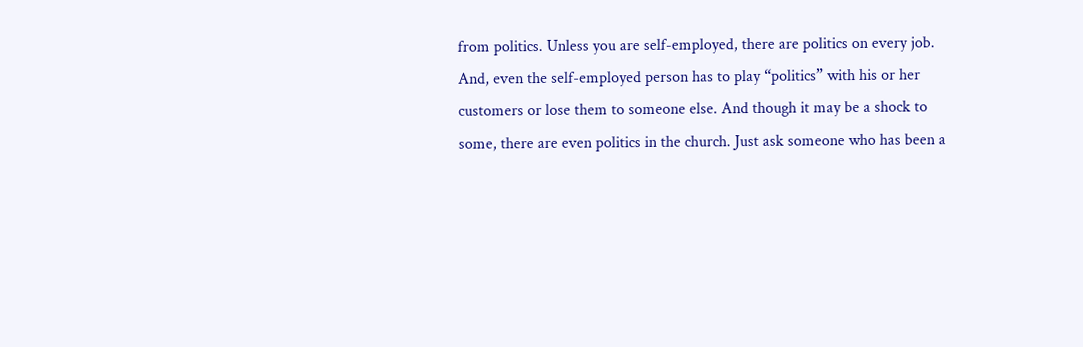from politics. Unless you are self-employed, there are politics on every job. And, even the self-employed person has to play “politics” with his or her customers or lose them to someone else. And though it may be a shock to some, there are even politics in the church. Just ask someone who has been a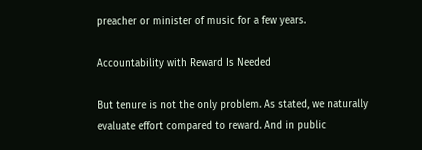preacher or minister of music for a few years.

Accountability with Reward Is Needed

But tenure is not the only problem. As stated, we naturally evaluate effort compared to reward. And in public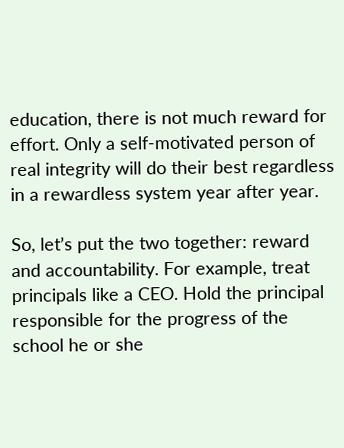education, there is not much reward for effort. Only a self-motivated person of real integrity will do their best regardless in a rewardless system year after year.

So, let’s put the two together: reward and accountability. For example, treat principals like a CEO. Hold the principal responsible for the progress of the school he or she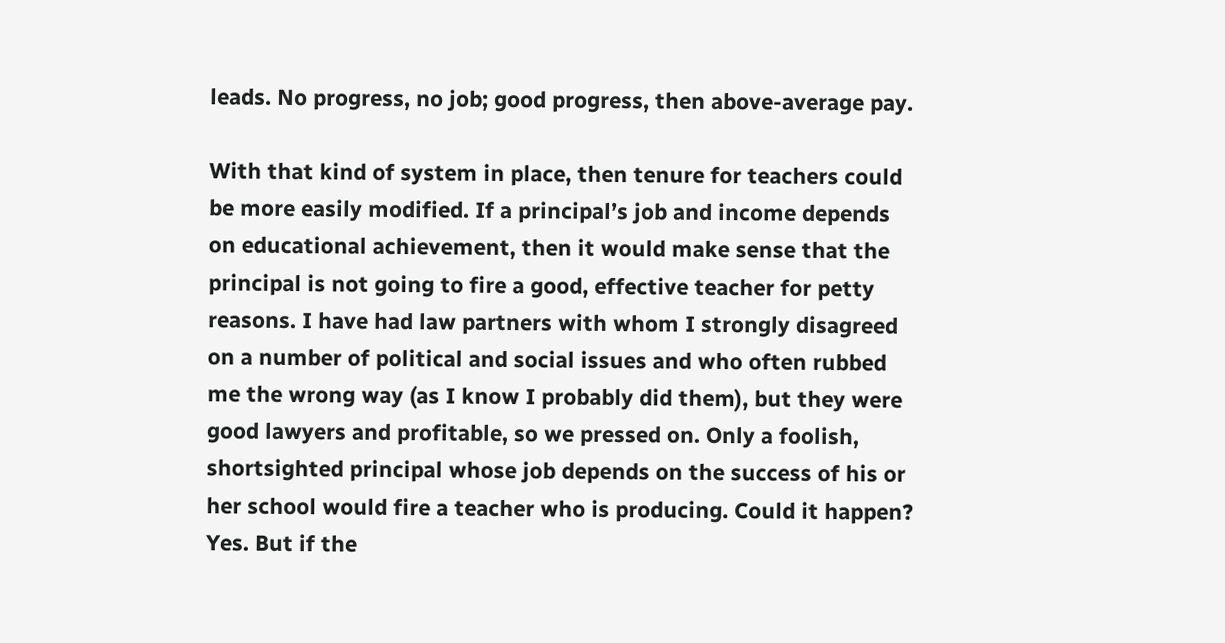leads. No progress, no job; good progress, then above-average pay.

With that kind of system in place, then tenure for teachers could be more easily modified. If a principal’s job and income depends on educational achievement, then it would make sense that the principal is not going to fire a good, effective teacher for petty reasons. I have had law partners with whom I strongly disagreed on a number of political and social issues and who often rubbed me the wrong way (as I know I probably did them), but they were good lawyers and profitable, so we pressed on. Only a foolish, shortsighted principal whose job depends on the success of his or her school would fire a teacher who is producing. Could it happen? Yes. But if the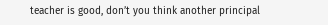teacher is good, don’t you think another principal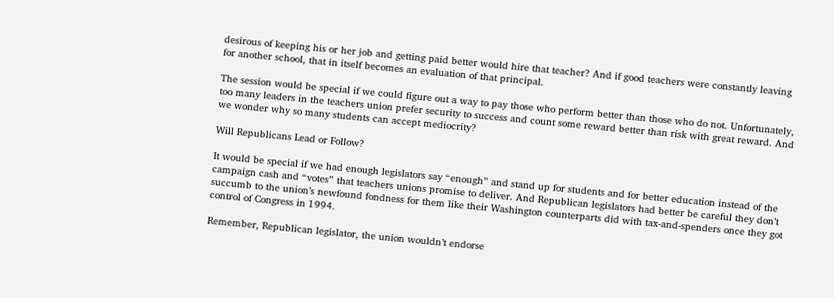desirous of keeping his or her job and getting paid better would hire that teacher? And if good teachers were constantly leaving for another school, that in itself becomes an evaluation of that principal.

The session would be special if we could figure out a way to pay those who perform better than those who do not. Unfortunately, too many leaders in the teachers union prefer security to success and count some reward better than risk with great reward. And we wonder why so many students can accept mediocrity?

Will Republicans Lead or Follow?

It would be special if we had enough legislators say “enough” and stand up for students and for better education instead of the campaign cash and “votes” that teachers unions promise to deliver. And Republican legislators had better be careful they don’t succumb to the union’s newfound fondness for them like their Washington counterparts did with tax-and-spenders once they got control of Congress in 1994.

Remember, Republican legislator, the union wouldn’t endorse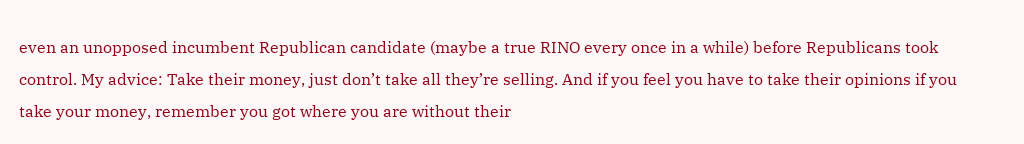even an unopposed incumbent Republican candidate (maybe a true RINO every once in a while) before Republicans took control. My advice: Take their money, just don’t take all they’re selling. And if you feel you have to take their opinions if you take your money, remember you got where you are without their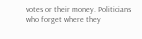votes or their money. Politicians who forget where they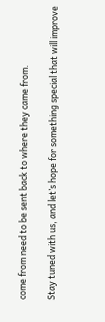come from need to be sent back to where they came from.

Stay tuned with us, and let’s hope for something special that will improve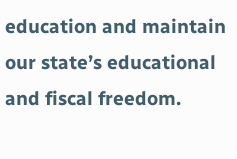education and maintain our state’s educational and fiscal freedom.